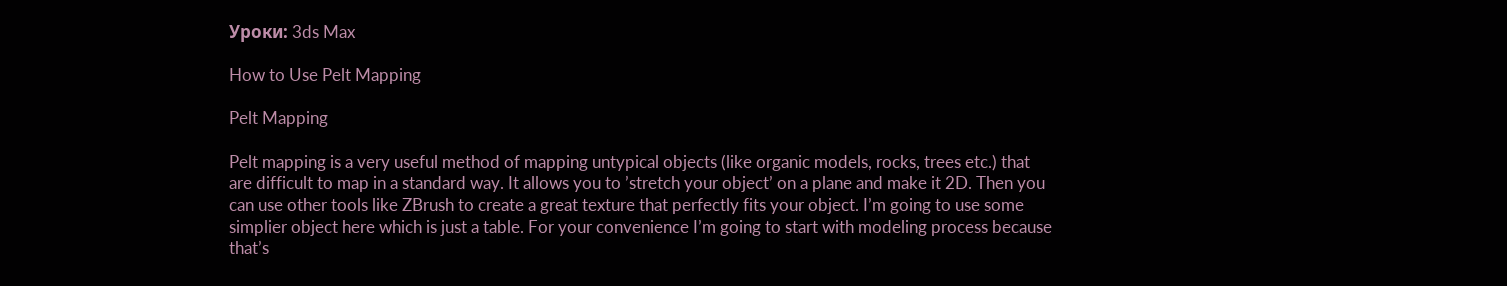Уроки: 3ds Max

How to Use Pelt Mapping

Pelt Mapping

Pelt mapping is a very useful method of mapping untypical objects (like organic models, rocks, trees etc.) that are difficult to map in a standard way. It allows you to ’stretch your object’ on a plane and make it 2D. Then you can use other tools like ZBrush to create a great texture that perfectly fits your object. I’m going to use some simplier object here which is just a table. For your convenience I’m going to start with modeling process because that’s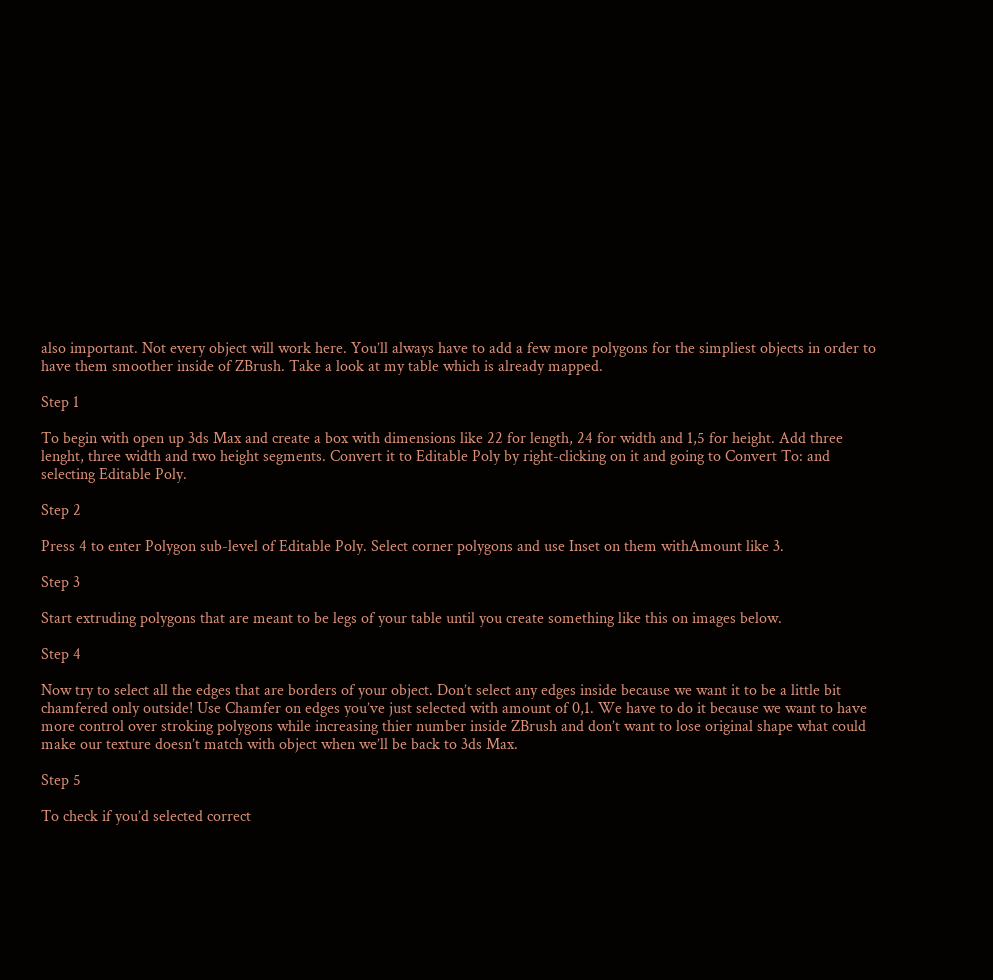also important. Not every object will work here. You’ll always have to add a few more polygons for the simpliest objects in order to have them smoother inside of ZBrush. Take a look at my table which is already mapped.

Step 1

To begin with open up 3ds Max and create a box with dimensions like 22 for length, 24 for width and 1,5 for height. Add three lenght, three width and two height segments. Convert it to Editable Poly by right-clicking on it and going to Convert To: and selecting Editable Poly.

Step 2

Press 4 to enter Polygon sub-level of Editable Poly. Select corner polygons and use Inset on them withAmount like 3.

Step 3

Start extruding polygons that are meant to be legs of your table until you create something like this on images below.

Step 4

Now try to select all the edges that are borders of your object. Don’t select any edges inside because we want it to be a little bit chamfered only outside! Use Chamfer on edges you’ve just selected with amount of 0,1. We have to do it because we want to have more control over stroking polygons while increasing thier number inside ZBrush and don’t want to lose original shape what could make our texture doesn’t match with object when we’ll be back to 3ds Max.

Step 5

To check if you’d selected correct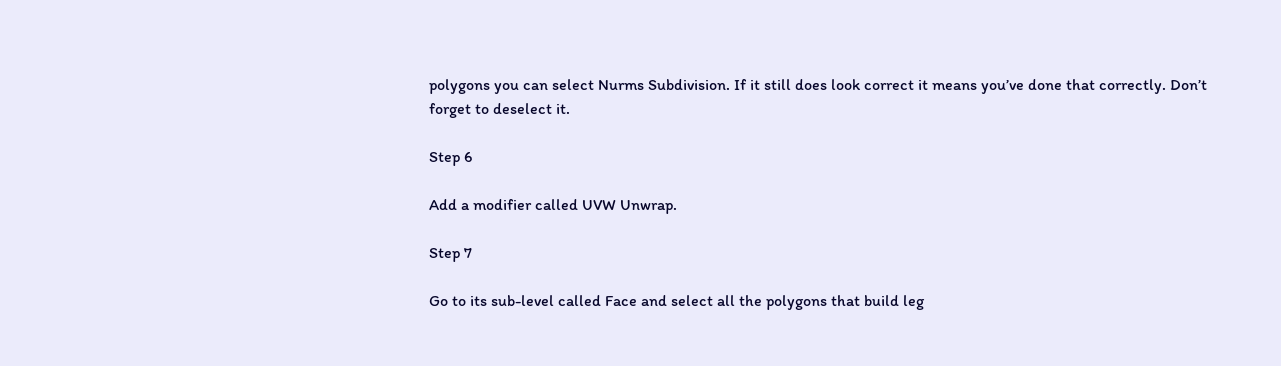polygons you can select Nurms Subdivision. If it still does look correct it means you’ve done that correctly. Don’t forget to deselect it.

Step 6

Add a modifier called UVW Unwrap.

Step 7

Go to its sub-level called Face and select all the polygons that build leg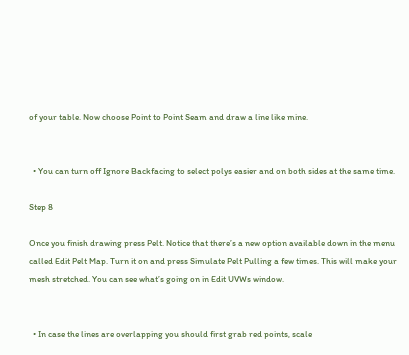of your table. Now choose Point to Point Seam and draw a line like mine.


  • You can turn off Ignore Backfacing to select polys easier and on both sides at the same time.

Step 8

Once you finish drawing press Pelt. Notice that there’s a new option available down in the menu called Edit Pelt Map. Turn it on and press Simulate Pelt Pulling a few times. This will make your mesh stretched. You can see what’s going on in Edit UVWs window.


  • In case the lines are overlapping you should first grab red points, scale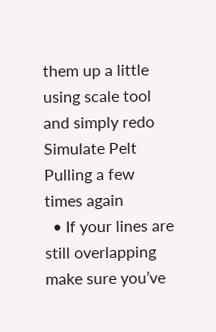them up a little using scale tool and simply redo Simulate Pelt Pulling a few times again
  • If your lines are still overlapping make sure you’ve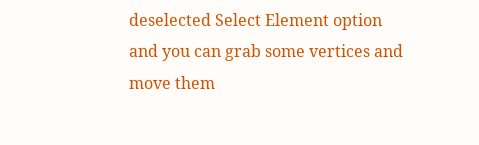deselected Select Element option and you can grab some vertices and move them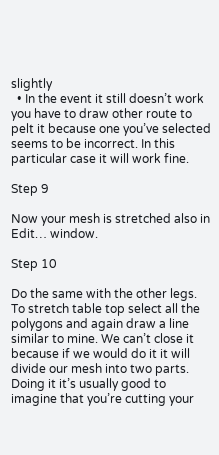slightly
  • In the event it still doesn’t work you have to draw other route to pelt it because one you’ve selected seems to be incorrect. In this particular case it will work fine.

Step 9

Now your mesh is stretched also in Edit… window.

Step 10

Do the same with the other legs. To stretch table top select all the polygons and again draw a line similar to mine. We can’t close it because if we would do it it will divide our mesh into two parts. Doing it it’s usually good to imagine that you’re cutting your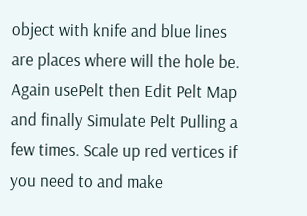object with knife and blue lines are places where will the hole be. Again usePelt then Edit Pelt Map and finally Simulate Pelt Pulling a few times. Scale up red vertices if you need to and make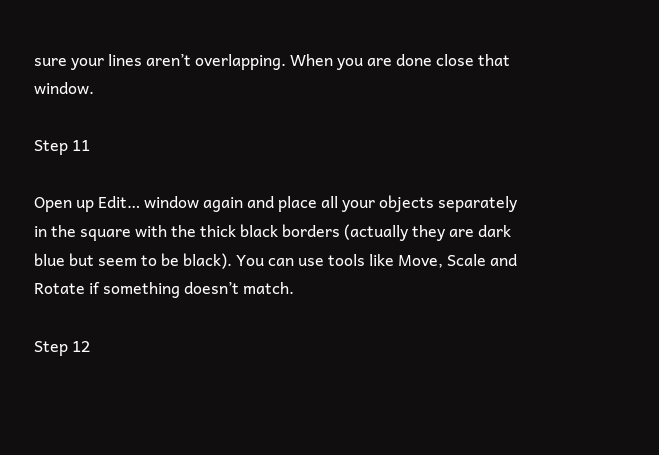sure your lines aren’t overlapping. When you are done close that window.

Step 11

Open up Edit… window again and place all your objects separately in the square with the thick black borders (actually they are dark blue but seem to be black). You can use tools like Move, Scale and Rotate if something doesn’t match.

Step 12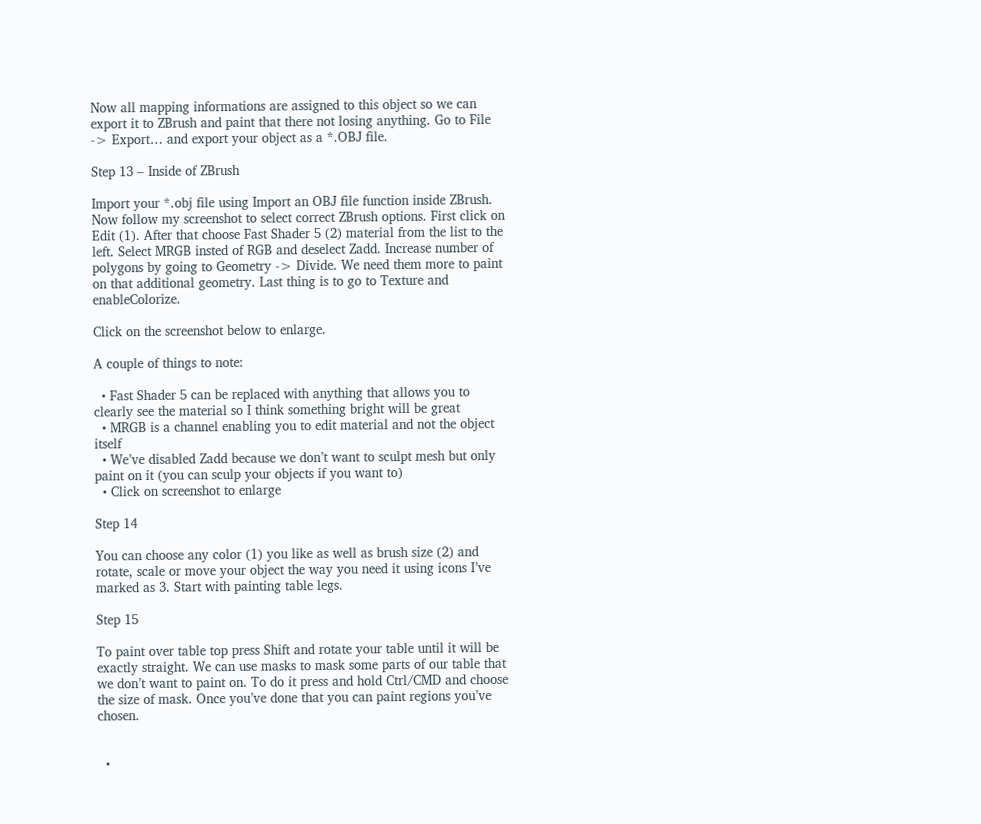Now all mapping informations are assigned to this object so we can export it to ZBrush and paint that there not losing anything. Go to File -> Export… and export your object as a *.OBJ file.

Step 13 – Inside of ZBrush

Import your *.obj file using Import an OBJ file function inside ZBrush. Now follow my screenshot to select correct ZBrush options. First click on Edit (1). After that choose Fast Shader 5 (2) material from the list to the left. Select MRGB insted of RGB and deselect Zadd. Increase number of polygons by going to Geometry -> Divide. We need them more to paint on that additional geometry. Last thing is to go to Texture and enableColorize.

Click on the screenshot below to enlarge.

A couple of things to note:

  • Fast Shader 5 can be replaced with anything that allows you to clearly see the material so I think something bright will be great
  • MRGB is a channel enabling you to edit material and not the object itself
  • We’ve disabled Zadd because we don’t want to sculpt mesh but only paint on it (you can sculp your objects if you want to)
  • Click on screenshot to enlarge

Step 14

You can choose any color (1) you like as well as brush size (2) and rotate, scale or move your object the way you need it using icons I’ve marked as 3. Start with painting table legs.

Step 15

To paint over table top press Shift and rotate your table until it will be exactly straight. We can use masks to mask some parts of our table that we don’t want to paint on. To do it press and hold Ctrl/CMD and choose the size of mask. Once you’ve done that you can paint regions you’ve chosen.


  •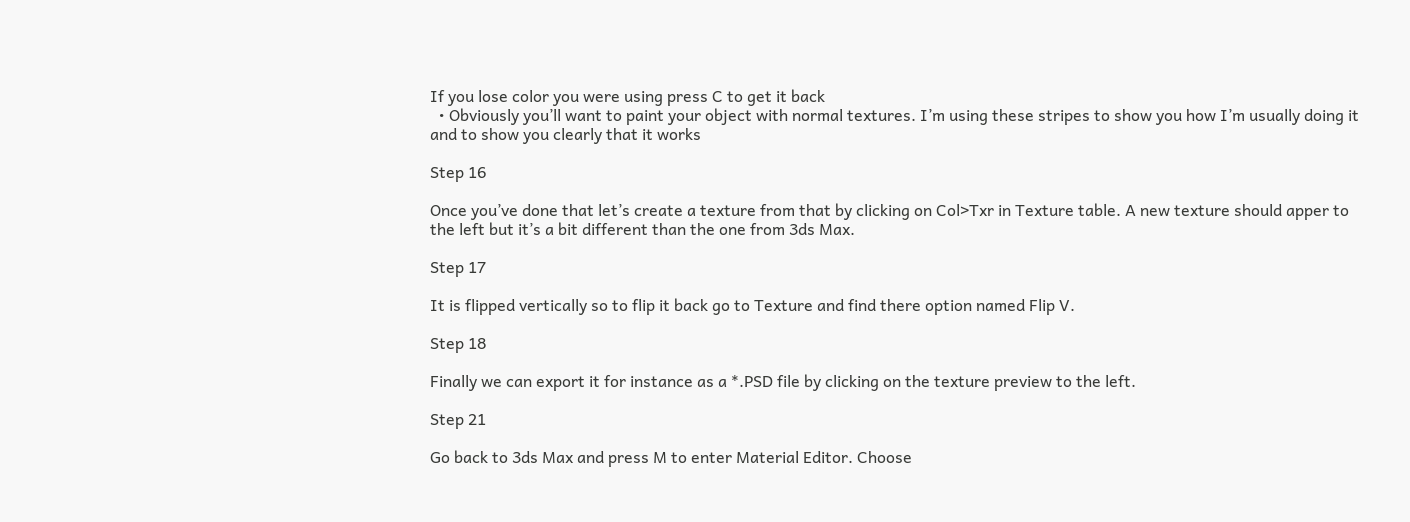If you lose color you were using press C to get it back
  • Obviously you’ll want to paint your object with normal textures. I’m using these stripes to show you how I’m usually doing it and to show you clearly that it works

Step 16

Once you’ve done that let’s create a texture from that by clicking on Col>Txr in Texture table. A new texture should apper to the left but it’s a bit different than the one from 3ds Max.

Step 17

It is flipped vertically so to flip it back go to Texture and find there option named Flip V.

Step 18

Finally we can export it for instance as a *.PSD file by clicking on the texture preview to the left.

Step 21

Go back to 3ds Max and press M to enter Material Editor. Choose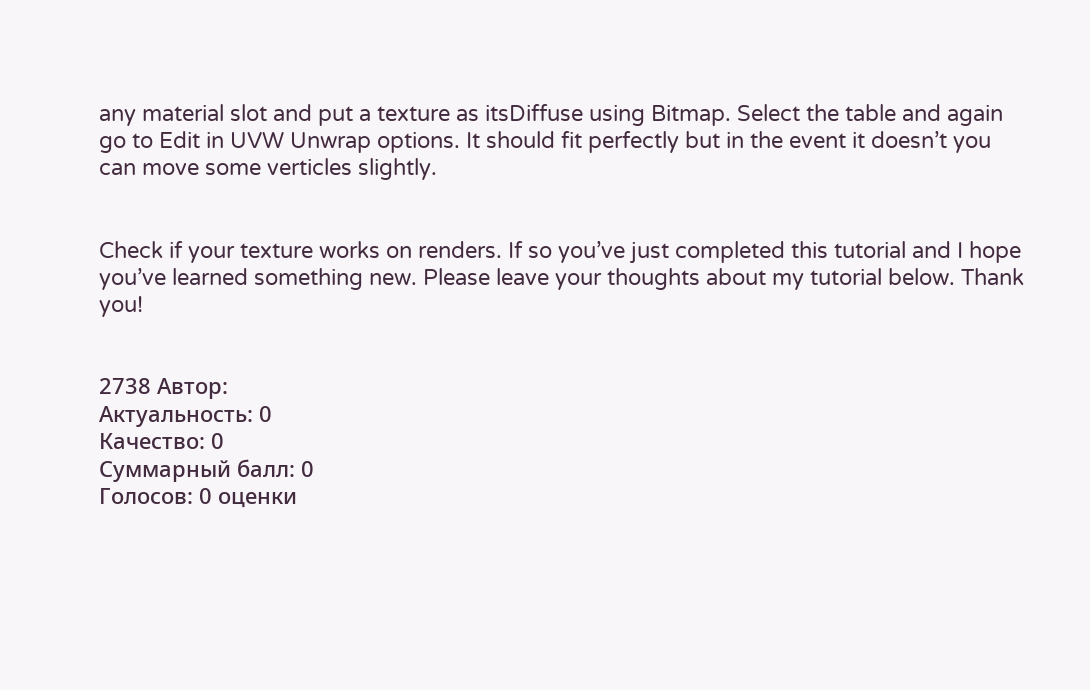any material slot and put a texture as itsDiffuse using Bitmap. Select the table and again go to Edit in UVW Unwrap options. It should fit perfectly but in the event it doesn’t you can move some verticles slightly.


Check if your texture works on renders. If so you’ve just completed this tutorial and I hope you’ve learned something new. Please leave your thoughts about my tutorial below. Thank you!


2738 Автор:
Актуальность: 0
Качество: 0
Суммарный балл: 0
Голосов: 0 оценки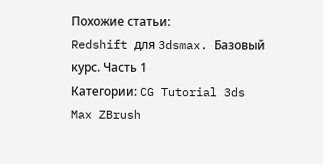Похожие статьи:
Redshift для 3dsmax. Базовый курс. Часть 1
Категории: CG Tutorial 3ds Max ZBrush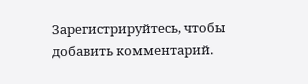Зарегистрируйтесь, чтобы добавить комментарий.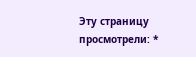Эту страницу просмотрели: *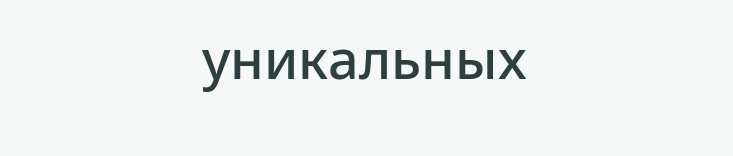уникальных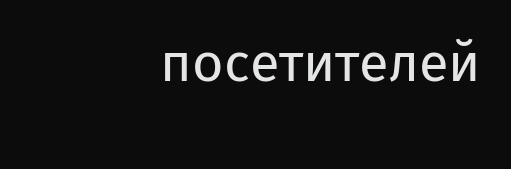посетителей